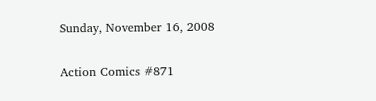Sunday, November 16, 2008

Action Comics #871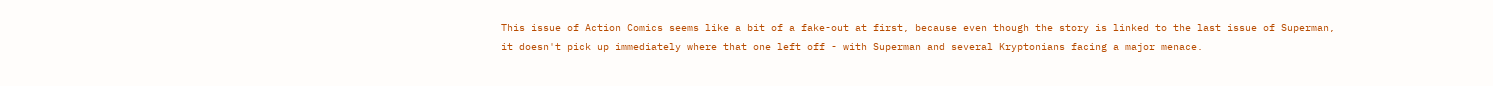This issue of Action Comics seems like a bit of a fake-out at first, because even though the story is linked to the last issue of Superman, it doesn't pick up immediately where that one left off - with Superman and several Kryptonians facing a major menace.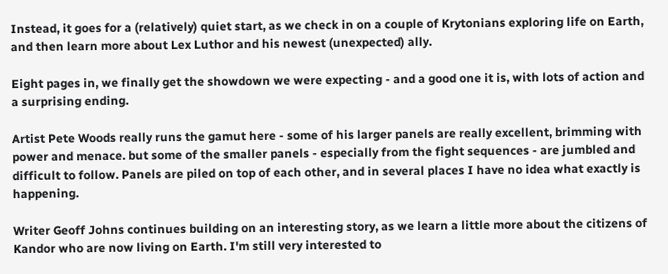Instead, it goes for a (relatively) quiet start, as we check in on a couple of Krytonians exploring life on Earth, and then learn more about Lex Luthor and his newest (unexpected) ally.

Eight pages in, we finally get the showdown we were expecting - and a good one it is, with lots of action and a surprising ending.

Artist Pete Woods really runs the gamut here - some of his larger panels are really excellent, brimming with power and menace. but some of the smaller panels - especially from the fight sequences - are jumbled and difficult to follow. Panels are piled on top of each other, and in several places I have no idea what exactly is happening.

Writer Geoff Johns continues building on an interesting story, as we learn a little more about the citizens of Kandor who are now living on Earth. I'm still very interested to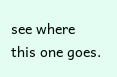see where this one goes.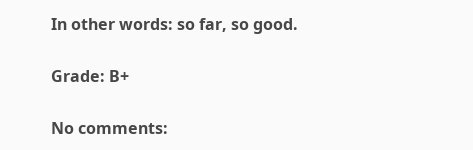In other words: so far, so good.

Grade: B+

No comments: